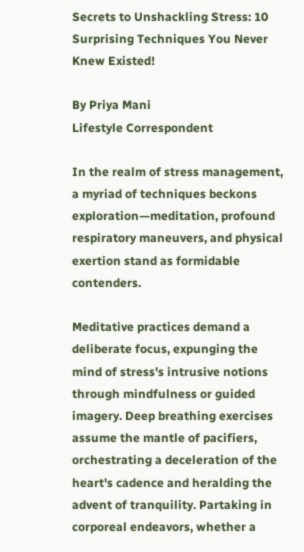Secrets to Unshackling Stress: 10 Surprising Techniques You Never Knew Existed!

By Priya Mani
Lifestyle Correspondent

In the realm of stress management, a myriad of techniques beckons exploration—meditation, profound respiratory maneuvers, and physical exertion stand as formidable contenders.

Meditative practices demand a deliberate focus, expunging the mind of stress's intrusive notions through mindfulness or guided imagery. Deep breathing exercises assume the mantle of pacifiers, orchestrating a deceleration of the heart's cadence and heralding the advent of tranquility. Partaking in corporeal endeavors, whether a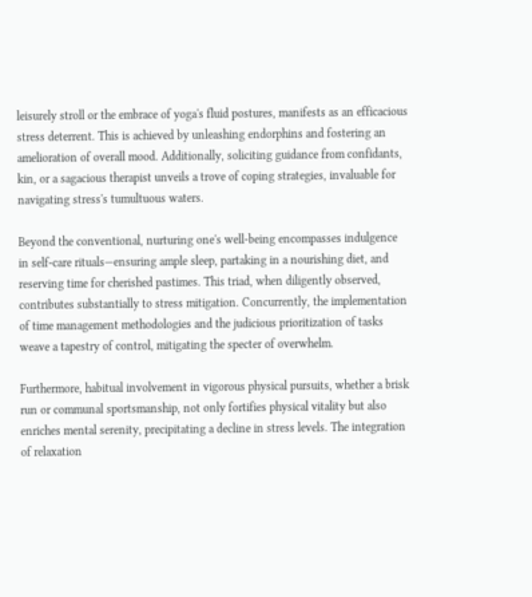leisurely stroll or the embrace of yoga's fluid postures, manifests as an efficacious stress deterrent. This is achieved by unleashing endorphins and fostering an amelioration of overall mood. Additionally, soliciting guidance from confidants, kin, or a sagacious therapist unveils a trove of coping strategies, invaluable for navigating stress's tumultuous waters.

Beyond the conventional, nurturing one's well-being encompasses indulgence in self-care rituals—ensuring ample sleep, partaking in a nourishing diet, and reserving time for cherished pastimes. This triad, when diligently observed, contributes substantially to stress mitigation. Concurrently, the implementation of time management methodologies and the judicious prioritization of tasks weave a tapestry of control, mitigating the specter of overwhelm.

Furthermore, habitual involvement in vigorous physical pursuits, whether a brisk run or communal sportsmanship, not only fortifies physical vitality but also enriches mental serenity, precipitating a decline in stress levels. The integration of relaxation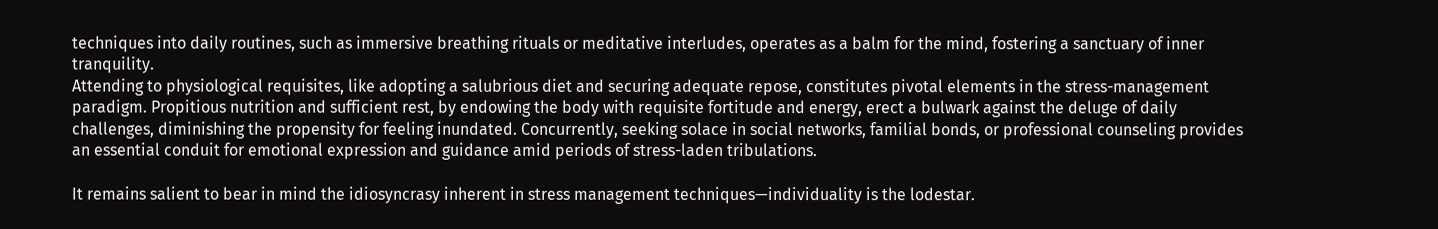techniques into daily routines, such as immersive breathing rituals or meditative interludes, operates as a balm for the mind, fostering a sanctuary of inner tranquility.
Attending to physiological requisites, like adopting a salubrious diet and securing adequate repose, constitutes pivotal elements in the stress-management paradigm. Propitious nutrition and sufficient rest, by endowing the body with requisite fortitude and energy, erect a bulwark against the deluge of daily challenges, diminishing the propensity for feeling inundated. Concurrently, seeking solace in social networks, familial bonds, or professional counseling provides an essential conduit for emotional expression and guidance amid periods of stress-laden tribulations.

It remains salient to bear in mind the idiosyncrasy inherent in stress management techniques—individuality is the lodestar.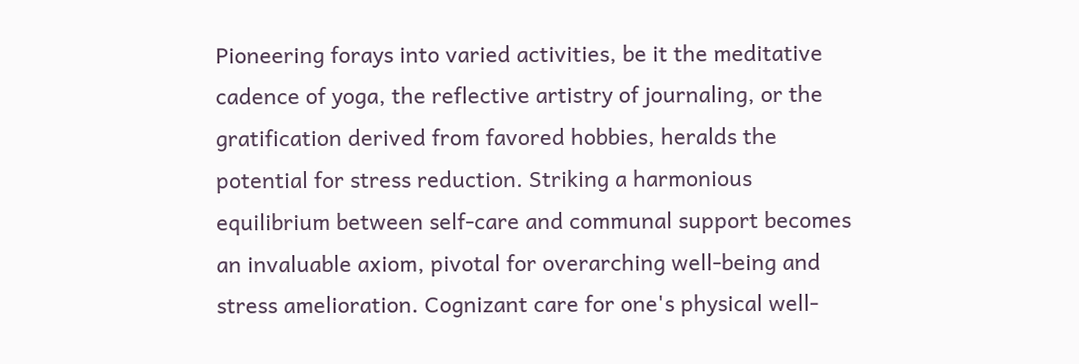Pioneering forays into varied activities, be it the meditative cadence of yoga, the reflective artistry of journaling, or the gratification derived from favored hobbies, heralds the potential for stress reduction. Striking a harmonious equilibrium between self-care and communal support becomes an invaluable axiom, pivotal for overarching well-being and stress amelioration. Cognizant care for one's physical well-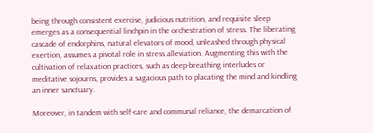being through consistent exercise, judicious nutrition, and requisite sleep emerges as a consequential linchpin in the orchestration of stress. The liberating cascade of endorphins, natural elevators of mood, unleashed through physical exertion, assumes a pivotal role in stress alleviation. Augmenting this with the cultivation of relaxation practices, such as deep-breathing interludes or meditative sojourns, provides a sagacious path to placating the mind and kindling an inner sanctuary.

Moreover, in tandem with self-care and communal reliance, the demarcation of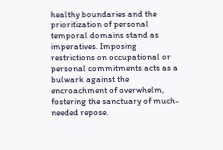healthy boundaries and the prioritization of personal temporal domains stand as imperatives. Imposing restrictions on occupational or personal commitments acts as a bulwark against the encroachment of overwhelm, fostering the sanctuary of much-needed repose.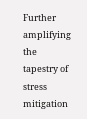Further amplifying the tapestry of stress mitigation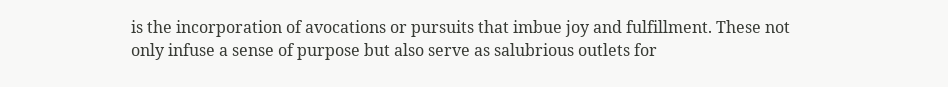is the incorporation of avocations or pursuits that imbue joy and fulfillment. These not only infuse a sense of purpose but also serve as salubrious outlets for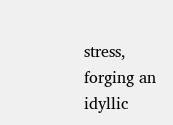stress, forging an idyllic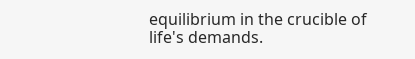equilibrium in the crucible of life's demands.